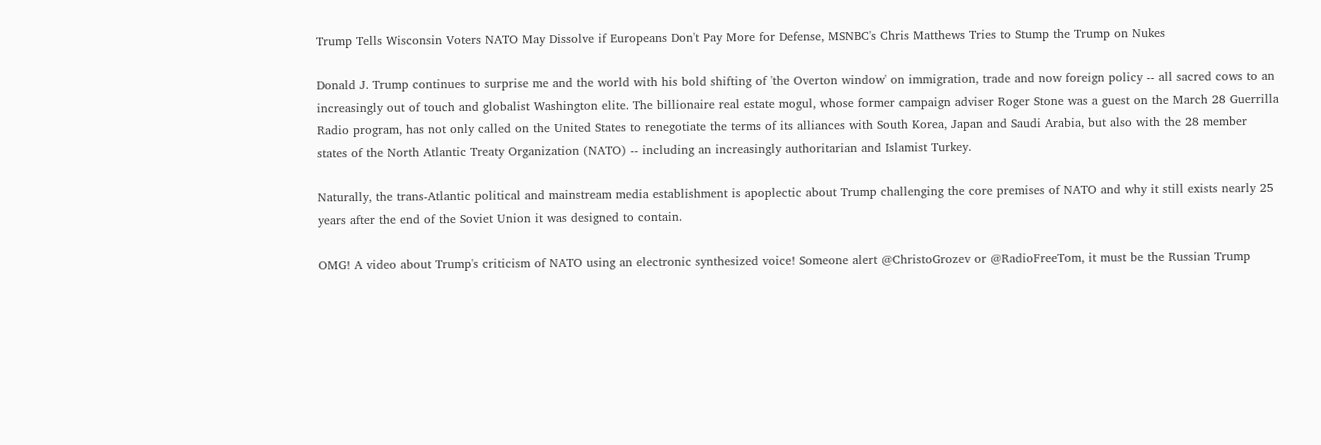Trump Tells Wisconsin Voters NATO May Dissolve if Europeans Don't Pay More for Defense, MSNBC's Chris Matthews Tries to Stump the Trump on Nukes

Donald J. Trump continues to surprise me and the world with his bold shifting of 'the Overton window' on immigration, trade and now foreign policy -- all sacred cows to an increasingly out of touch and globalist Washington elite. The billionaire real estate mogul, whose former campaign adviser Roger Stone was a guest on the March 28 Guerrilla Radio program, has not only called on the United States to renegotiate the terms of its alliances with South Korea, Japan and Saudi Arabia, but also with the 28 member states of the North Atlantic Treaty Organization (NATO) -- including an increasingly authoritarian and Islamist Turkey.

Naturally, the trans-Atlantic political and mainstream media establishment is apoplectic about Trump challenging the core premises of NATO and why it still exists nearly 25 years after the end of the Soviet Union it was designed to contain.

OMG! A video about Trump's criticism of NATO using an electronic synthesized voice! Someone alert @ChristoGrozev or @RadioFreeTom, it must be the Russian Trump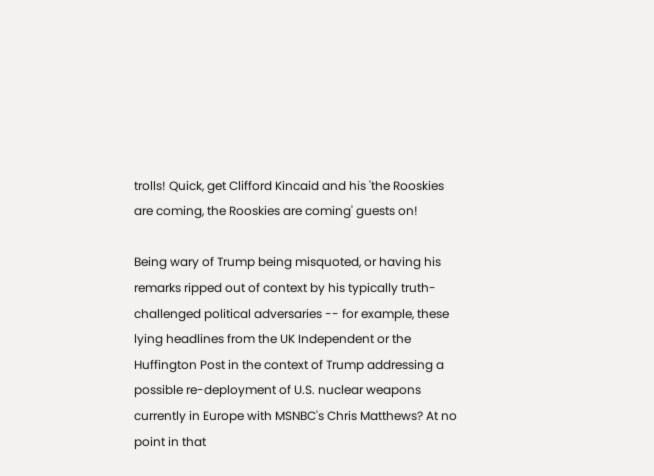trolls! Quick, get Clifford Kincaid and his 'the Rooskies are coming, the Rooskies are coming' guests on!

Being wary of Trump being misquoted, or having his remarks ripped out of context by his typically truth-challenged political adversaries -- for example, these lying headlines from the UK Independent or the Huffington Post in the context of Trump addressing a possible re-deployment of U.S. nuclear weapons currently in Europe with MSNBC's Chris Matthews? At no point in that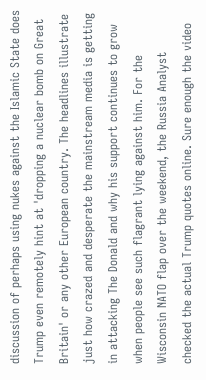discussion of perhaps using nukes against the Islamic State does Trump even remotely hint at 'dropping a nuclear bomb on Great Britain' or any other European country. The headlines illustrate just how crazed and desperate the mainstream media is getting in attacking The Donald and why his support continues to grow when people see such flagrant lying against him. For the Wisconsin NATO flap over the weekend, the Russia Analyst checked the actual Trump quotes online. Sure enough the video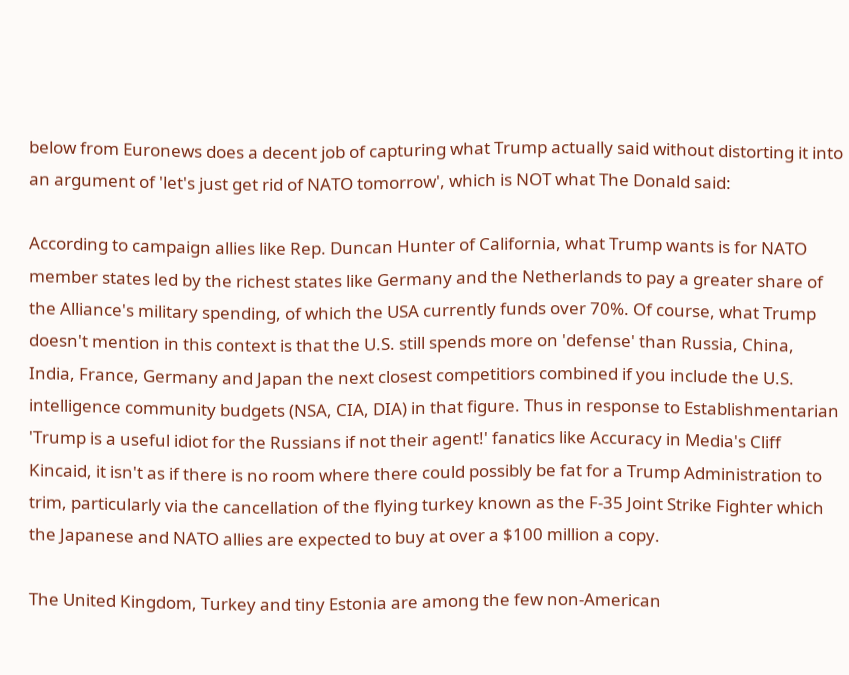below from Euronews does a decent job of capturing what Trump actually said without distorting it into an argument of 'let's just get rid of NATO tomorrow', which is NOT what The Donald said:

According to campaign allies like Rep. Duncan Hunter of California, what Trump wants is for NATO member states led by the richest states like Germany and the Netherlands to pay a greater share of the Alliance's military spending, of which the USA currently funds over 70%. Of course, what Trump doesn't mention in this context is that the U.S. still spends more on 'defense' than Russia, China, India, France, Germany and Japan the next closest competitiors combined if you include the U.S. intelligence community budgets (NSA, CIA, DIA) in that figure. Thus in response to Establishmentarian 'Trump is a useful idiot for the Russians if not their agent!' fanatics like Accuracy in Media's Cliff Kincaid, it isn't as if there is no room where there could possibly be fat for a Trump Administration to trim, particularly via the cancellation of the flying turkey known as the F-35 Joint Strike Fighter which the Japanese and NATO allies are expected to buy at over a $100 million a copy.

The United Kingdom, Turkey and tiny Estonia are among the few non-American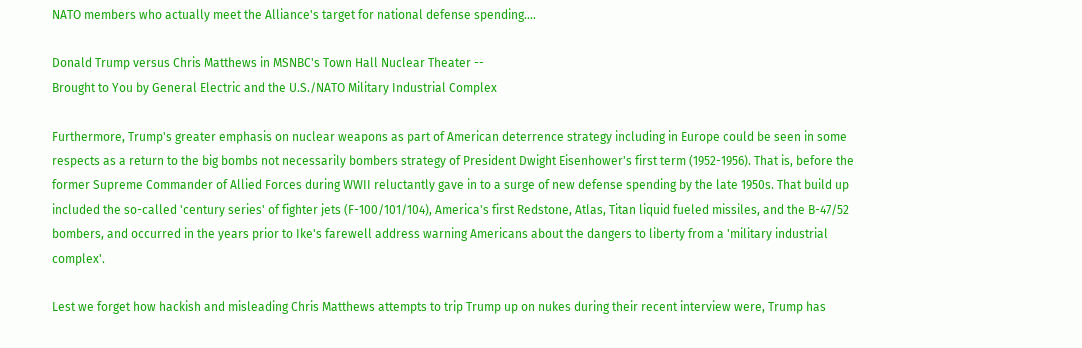NATO members who actually meet the Alliance's target for national defense spending....

Donald Trump versus Chris Matthews in MSNBC's Town Hall Nuclear Theater --
Brought to You by General Electric and the U.S./NATO Military Industrial Complex

Furthermore, Trump's greater emphasis on nuclear weapons as part of American deterrence strategy including in Europe could be seen in some respects as a return to the big bombs not necessarily bombers strategy of President Dwight Eisenhower's first term (1952-1956). That is, before the former Supreme Commander of Allied Forces during WWII reluctantly gave in to a surge of new defense spending by the late 1950s. That build up included the so-called 'century series' of fighter jets (F-100/101/104), America's first Redstone, Atlas, Titan liquid fueled missiles, and the B-47/52 bombers, and occurred in the years prior to Ike's farewell address warning Americans about the dangers to liberty from a 'military industrial complex'.

Lest we forget how hackish and misleading Chris Matthews attempts to trip Trump up on nukes during their recent interview were, Trump has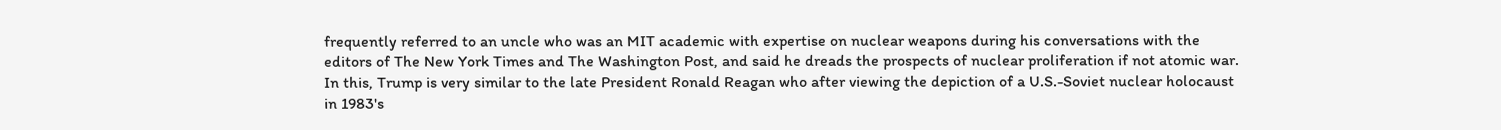frequently referred to an uncle who was an MIT academic with expertise on nuclear weapons during his conversations with the editors of The New York Times and The Washington Post, and said he dreads the prospects of nuclear proliferation if not atomic war. In this, Trump is very similar to the late President Ronald Reagan who after viewing the depiction of a U.S.-Soviet nuclear holocaust in 1983's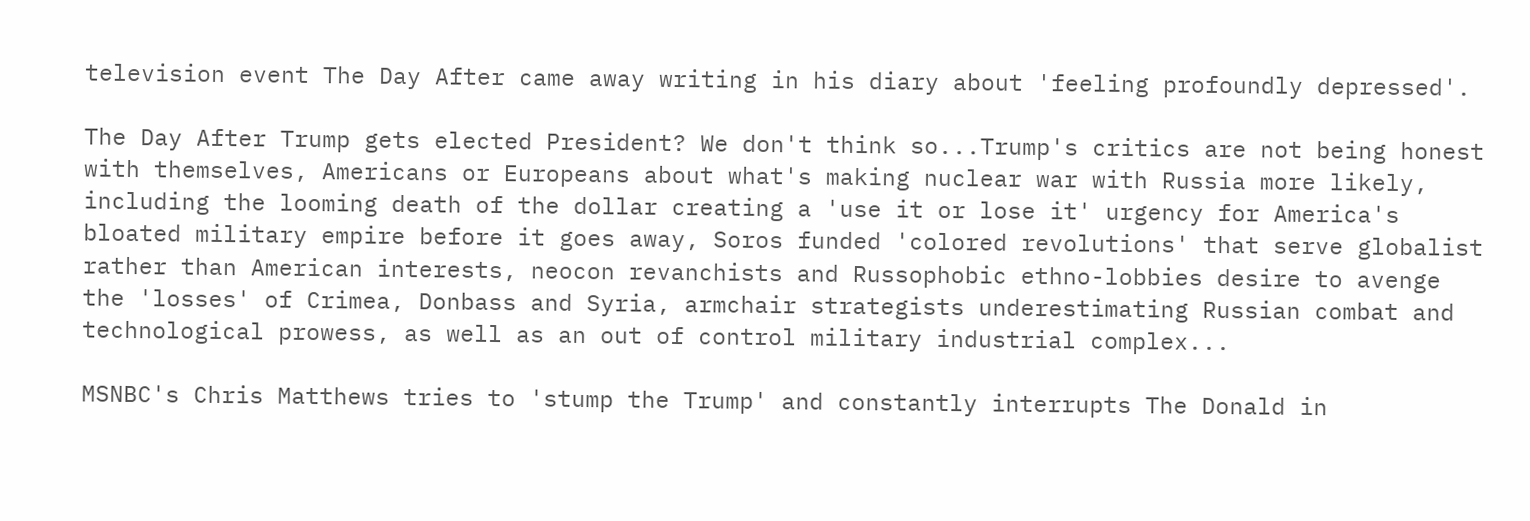television event The Day After came away writing in his diary about 'feeling profoundly depressed'.

The Day After Trump gets elected President? We don't think so...Trump's critics are not being honest with themselves, Americans or Europeans about what's making nuclear war with Russia more likely, including the looming death of the dollar creating a 'use it or lose it' urgency for America's bloated military empire before it goes away, Soros funded 'colored revolutions' that serve globalist rather than American interests, neocon revanchists and Russophobic ethno-lobbies desire to avenge the 'losses' of Crimea, Donbass and Syria, armchair strategists underestimating Russian combat and technological prowess, as well as an out of control military industrial complex...

MSNBC's Chris Matthews tries to 'stump the Trump' and constantly interrupts The Donald in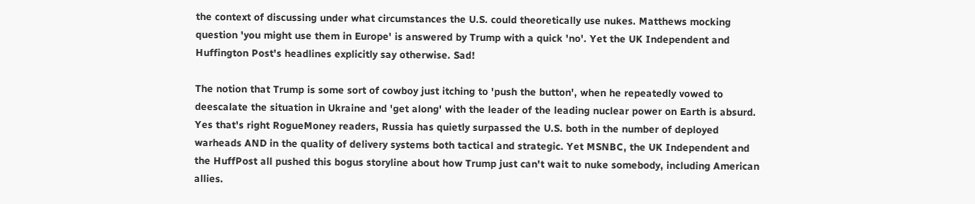the context of discussing under what circumstances the U.S. could theoretically use nukes. Matthews mocking question 'you might use them in Europe' is answered by Trump with a quick 'no'. Yet the UK Independent and Huffington Post's headlines explicitly say otherwise. Sad!

The notion that Trump is some sort of cowboy just itching to 'push the button', when he repeatedly vowed to deescalate the situation in Ukraine and 'get along' with the leader of the leading nuclear power on Earth is absurd. Yes that's right RogueMoney readers, Russia has quietly surpassed the U.S. both in the number of deployed warheads AND in the quality of delivery systems both tactical and strategic. Yet MSNBC, the UK Independent and the HuffPost all pushed this bogus storyline about how Trump just can't wait to nuke somebody, including American allies.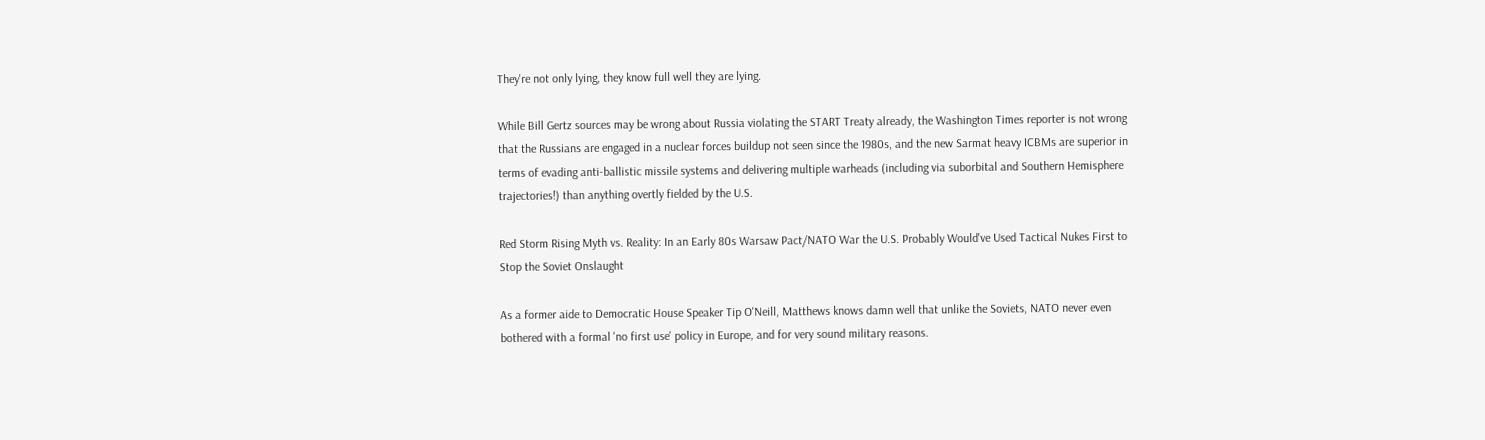They're not only lying, they know full well they are lying.

While Bill Gertz sources may be wrong about Russia violating the START Treaty already, the Washington Times reporter is not wrong that the Russians are engaged in a nuclear forces buildup not seen since the 1980s, and the new Sarmat heavy ICBMs are superior in terms of evading anti-ballistic missile systems and delivering multiple warheads (including via suborbital and Southern Hemisphere trajectories!) than anything overtly fielded by the U.S.

Red Storm Rising Myth vs. Reality: In an Early 80s Warsaw Pact/NATO War the U.S. Probably Would've Used Tactical Nukes First to Stop the Soviet Onslaught

As a former aide to Democratic House Speaker Tip O'Neill, Matthews knows damn well that unlike the Soviets, NATO never even bothered with a formal 'no first use' policy in Europe, and for very sound military reasons.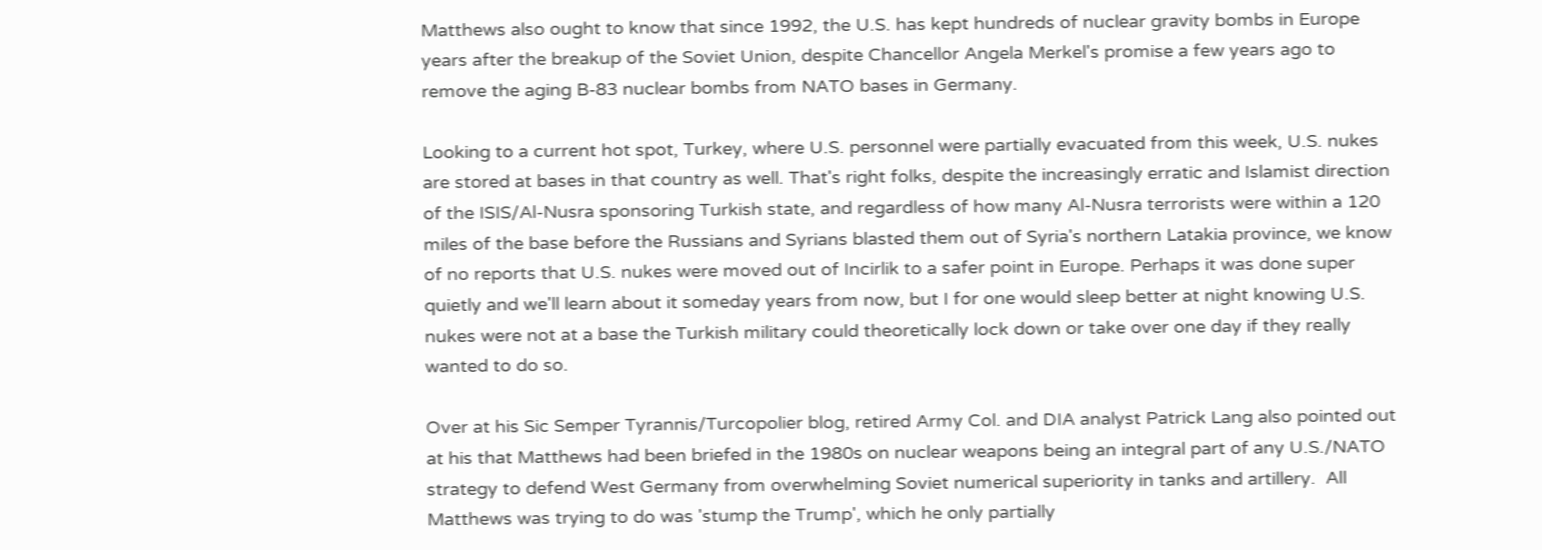Matthews also ought to know that since 1992, the U.S. has kept hundreds of nuclear gravity bombs in Europe years after the breakup of the Soviet Union, despite Chancellor Angela Merkel's promise a few years ago to remove the aging B-83 nuclear bombs from NATO bases in Germany.

Looking to a current hot spot, Turkey, where U.S. personnel were partially evacuated from this week, U.S. nukes are stored at bases in that country as well. That's right folks, despite the increasingly erratic and Islamist direction of the ISIS/Al-Nusra sponsoring Turkish state, and regardless of how many Al-Nusra terrorists were within a 120 miles of the base before the Russians and Syrians blasted them out of Syria's northern Latakia province, we know of no reports that U.S. nukes were moved out of Incirlik to a safer point in Europe. Perhaps it was done super quietly and we'll learn about it someday years from now, but I for one would sleep better at night knowing U.S. nukes were not at a base the Turkish military could theoretically lock down or take over one day if they really wanted to do so.

Over at his Sic Semper Tyrannis/Turcopolier blog, retired Army Col. and DIA analyst Patrick Lang also pointed out at his that Matthews had been briefed in the 1980s on nuclear weapons being an integral part of any U.S./NATO strategy to defend West Germany from overwhelming Soviet numerical superiority in tanks and artillery.  All Matthews was trying to do was 'stump the Trump', which he only partially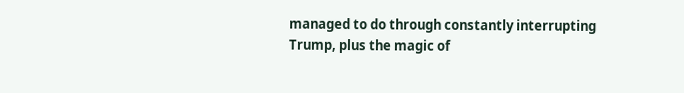managed to do through constantly interrupting Trump, plus the magic of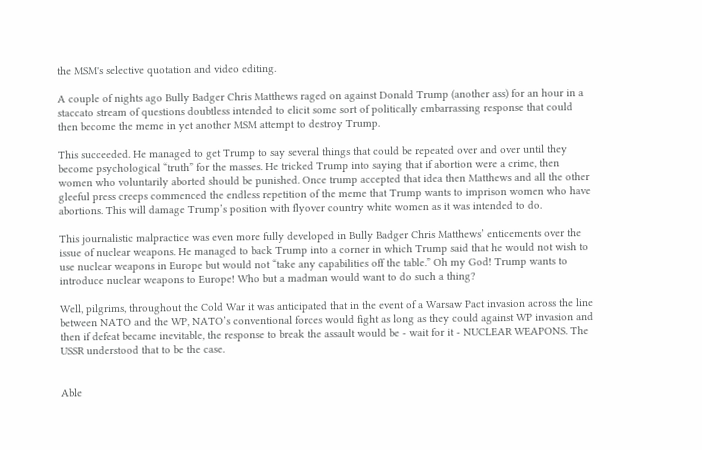the MSM's selective quotation and video editing.

A couple of nights ago Bully Badger Chris Matthews raged on against Donald Trump (another ass) for an hour in a staccato stream of questions doubtless intended to elicit some sort of politically embarrassing response that could then become the meme in yet another MSM attempt to destroy Trump.

This succeeded. He managed to get Trump to say several things that could be repeated over and over until they become psychological “truth” for the masses. He tricked Trump into saying that if abortion were a crime, then women who voluntarily aborted should be punished. Once trump accepted that idea then Matthews and all the other gleeful press creeps commenced the endless repetition of the meme that Trump wants to imprison women who have abortions. This will damage Trump’s position with flyover country white women as it was intended to do.

This journalistic malpractice was even more fully developed in Bully Badger Chris Matthews’ enticements over the issue of nuclear weapons. He managed to back Trump into a corner in which Trump said that he would not wish to use nuclear weapons in Europe but would not “take any capabilities off the table.” Oh my God! Trump wants to introduce nuclear weapons to Europe! Who but a madman would want to do such a thing?

Well, pilgrims, throughout the Cold War it was anticipated that in the event of a Warsaw Pact invasion across the line between NATO and the WP, NATO’s conventional forces would fight as long as they could against WP invasion and then if defeat became inevitable, the response to break the assault would be - wait for it - NUCLEAR WEAPONS. The USSR understood that to be the case.


Able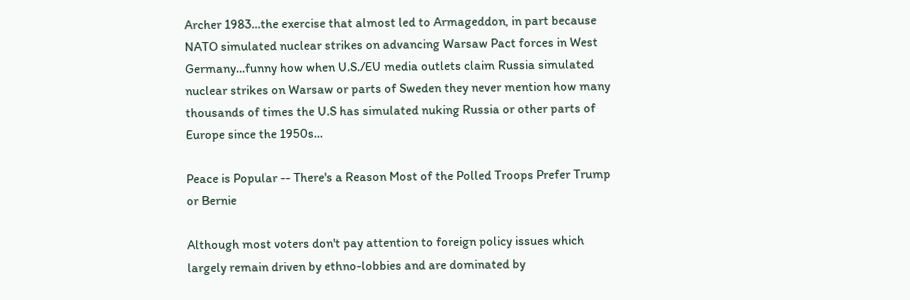Archer 1983...the exercise that almost led to Armageddon, in part because NATO simulated nuclear strikes on advancing Warsaw Pact forces in West Germany...funny how when U.S./EU media outlets claim Russia simulated nuclear strikes on Warsaw or parts of Sweden they never mention how many thousands of times the U.S has simulated nuking Russia or other parts of Europe since the 1950s...

Peace is Popular -- There's a Reason Most of the Polled Troops Prefer Trump or Bernie

Although most voters don't pay attention to foreign policy issues which largely remain driven by ethno-lobbies and are dominated by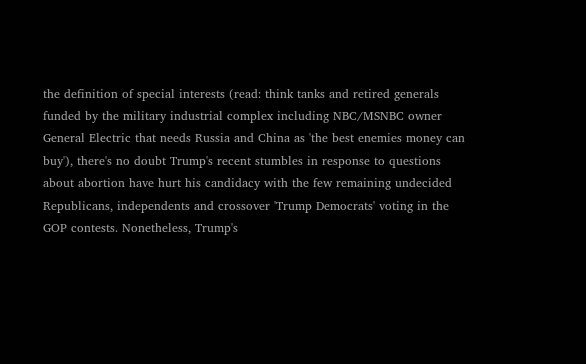the definition of special interests (read: think tanks and retired generals funded by the military industrial complex including NBC/MSNBC owner General Electric that needs Russia and China as 'the best enemies money can buy'), there's no doubt Trump's recent stumbles in response to questions about abortion have hurt his candidacy with the few remaining undecided Republicans, independents and crossover 'Trump Democrats' voting in the GOP contests. Nonetheless, Trump's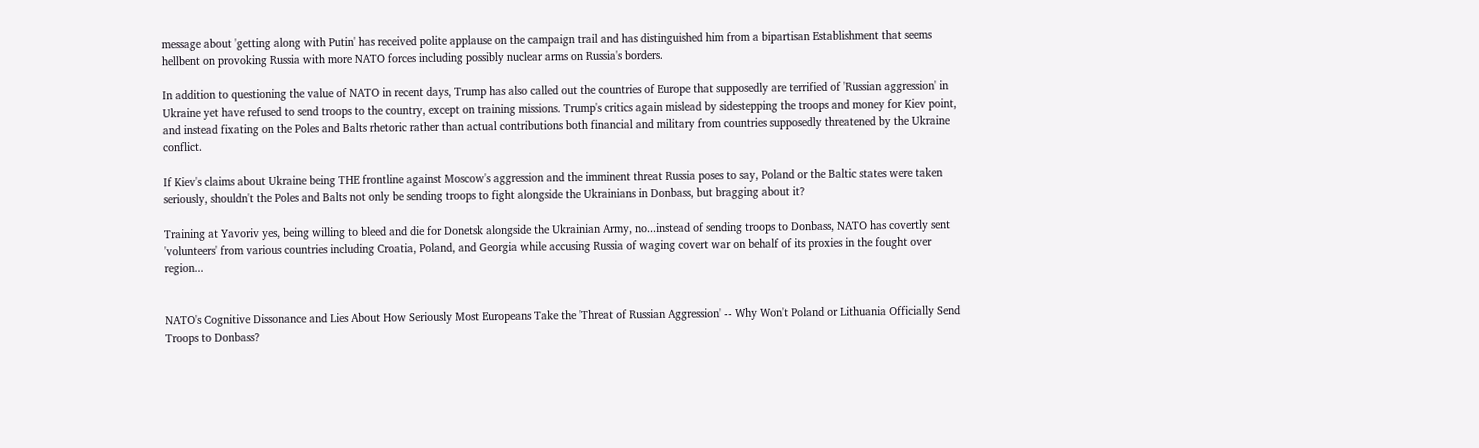message about 'getting along with Putin' has received polite applause on the campaign trail and has distinguished him from a bipartisan Establishment that seems hellbent on provoking Russia with more NATO forces including possibly nuclear arms on Russia's borders.

In addition to questioning the value of NATO in recent days, Trump has also called out the countries of Europe that supposedly are terrified of 'Russian aggression' in Ukraine yet have refused to send troops to the country, except on training missions. Trump's critics again mislead by sidestepping the troops and money for Kiev point, and instead fixating on the Poles and Balts rhetoric rather than actual contributions both financial and military from countries supposedly threatened by the Ukraine conflict.

If Kiev's claims about Ukraine being THE frontline against Moscow's aggression and the imminent threat Russia poses to say, Poland or the Baltic states were taken seriously, shouldn't the Poles and Balts not only be sending troops to fight alongside the Ukrainians in Donbass, but bragging about it?

Training at Yavoriv yes, being willing to bleed and die for Donetsk alongside the Ukrainian Army, no...instead of sending troops to Donbass, NATO has covertly sent 'volunteers' from various countries including Croatia, Poland, and Georgia while accusing Russia of waging covert war on behalf of its proxies in the fought over region...


NATO's Cognitive Dissonance and Lies About How Seriously Most Europeans Take the 'Threat of Russian Aggression' -- Why Won't Poland or Lithuania Officially Send Troops to Donbass?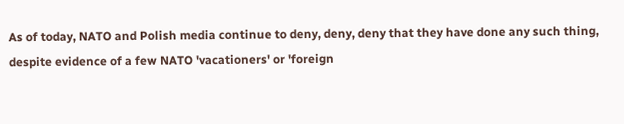As of today, NATO and Polish media continue to deny, deny, deny that they have done any such thing, despite evidence of a few NATO 'vacationers' or 'foreign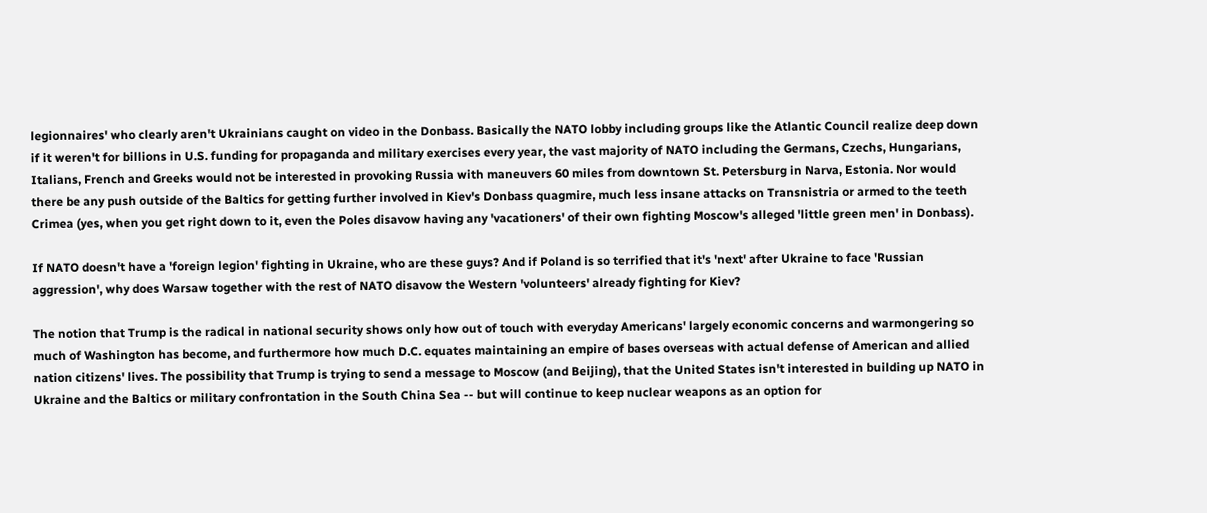legionnaires' who clearly aren't Ukrainians caught on video in the Donbass. Basically the NATO lobby including groups like the Atlantic Council realize deep down if it weren't for billions in U.S. funding for propaganda and military exercises every year, the vast majority of NATO including the Germans, Czechs, Hungarians, Italians, French and Greeks would not be interested in provoking Russia with maneuvers 60 miles from downtown St. Petersburg in Narva, Estonia. Nor would there be any push outside of the Baltics for getting further involved in Kiev's Donbass quagmire, much less insane attacks on Transnistria or armed to the teeth Crimea (yes, when you get right down to it, even the Poles disavow having any 'vacationers' of their own fighting Moscow's alleged 'little green men' in Donbass).

If NATO doesn't have a 'foreign legion' fighting in Ukraine, who are these guys? And if Poland is so terrified that it's 'next' after Ukraine to face 'Russian aggression', why does Warsaw together with the rest of NATO disavow the Western 'volunteers' already fighting for Kiev?

The notion that Trump is the radical in national security shows only how out of touch with everyday Americans' largely economic concerns and warmongering so much of Washington has become, and furthermore how much D.C. equates maintaining an empire of bases overseas with actual defense of American and allied nation citizens' lives. The possibility that Trump is trying to send a message to Moscow (and Beijing), that the United States isn't interested in building up NATO in Ukraine and the Baltics or military confrontation in the South China Sea -- but will continue to keep nuclear weapons as an option for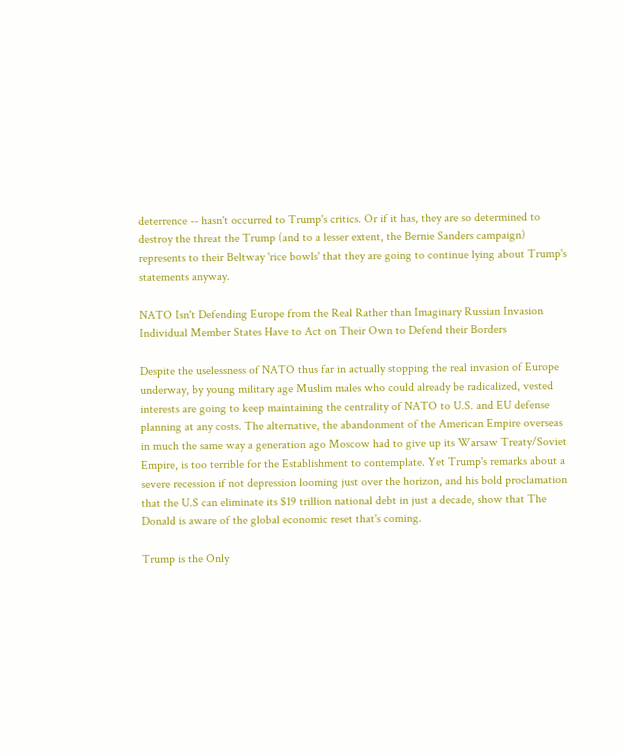deterrence -- hasn't occurred to Trump's critics. Or if it has, they are so determined to destroy the threat the Trump (and to a lesser extent, the Bernie Sanders campaign) represents to their Beltway 'rice bowls' that they are going to continue lying about Trump's statements anyway.

NATO Isn't Defending Europe from the Real Rather than Imaginary Russian Invasion
Individual Member States Have to Act on Their Own to Defend their Borders

Despite the uselessness of NATO thus far in actually stopping the real invasion of Europe underway, by young military age Muslim males who could already be radicalized, vested interests are going to keep maintaining the centrality of NATO to U.S. and EU defense planning at any costs. The alternative, the abandonment of the American Empire overseas in much the same way a generation ago Moscow had to give up its Warsaw Treaty/Soviet Empire, is too terrible for the Establishment to contemplate. Yet Trump's remarks about a severe recession if not depression looming just over the horizon, and his bold proclamation that the U.S can eliminate its $19 trillion national debt in just a decade, show that The Donald is aware of the global economic reset that's coming.

Trump is the Only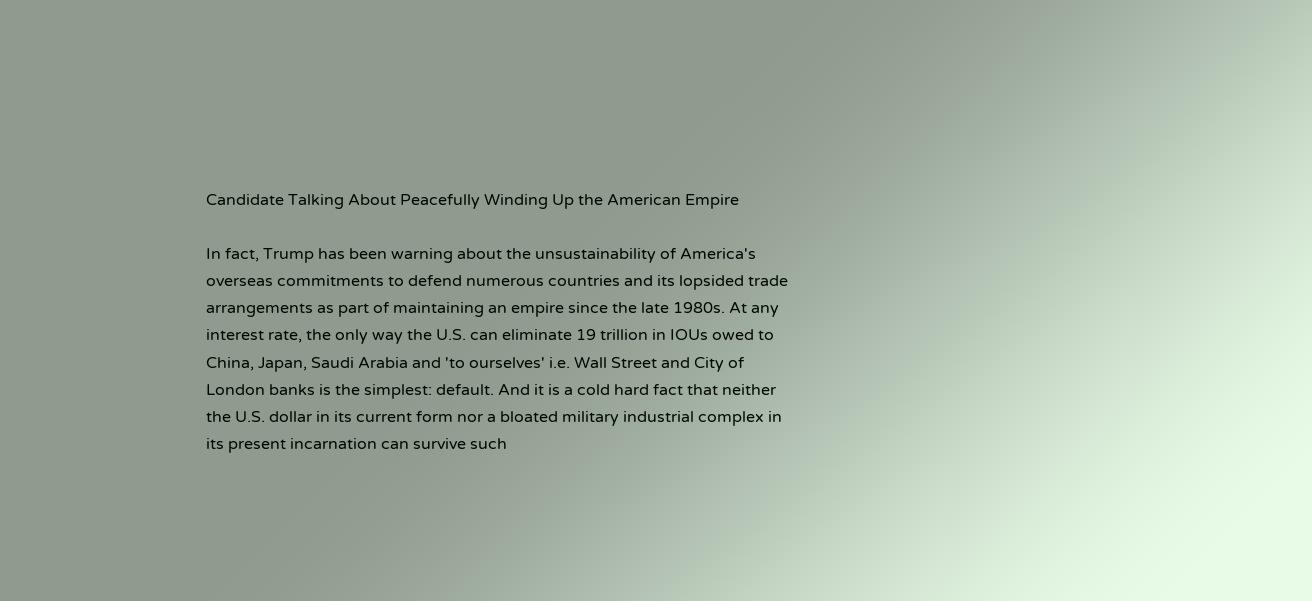Candidate Talking About Peacefully Winding Up the American Empire

In fact, Trump has been warning about the unsustainability of America's overseas commitments to defend numerous countries and its lopsided trade arrangements as part of maintaining an empire since the late 1980s. At any interest rate, the only way the U.S. can eliminate 19 trillion in IOUs owed to China, Japan, Saudi Arabia and 'to ourselves' i.e. Wall Street and City of London banks is the simplest: default. And it is a cold hard fact that neither the U.S. dollar in its current form nor a bloated military industrial complex in its present incarnation can survive such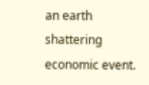an earth shattering economic event.